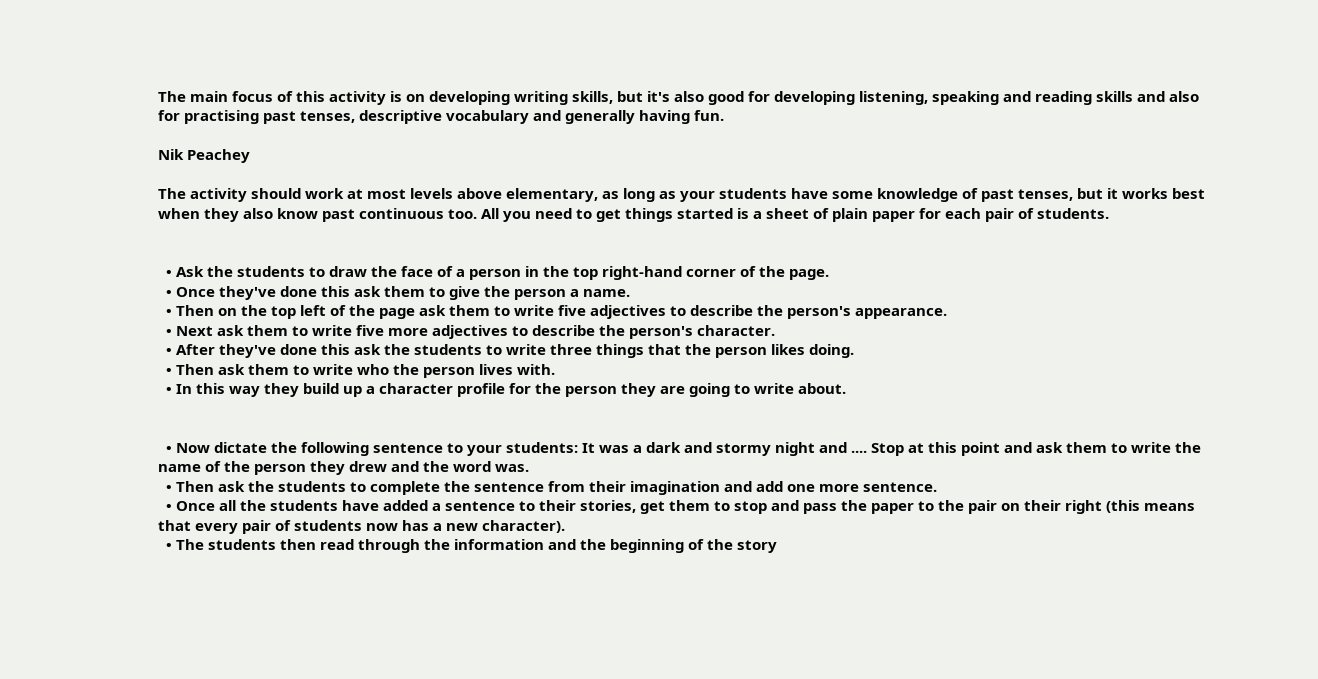The main focus of this activity is on developing writing skills, but it's also good for developing listening, speaking and reading skills and also for practising past tenses, descriptive vocabulary and generally having fun.

Nik Peachey

The activity should work at most levels above elementary, as long as your students have some knowledge of past tenses, but it works best when they also know past continuous too. All you need to get things started is a sheet of plain paper for each pair of students.


  • Ask the students to draw the face of a person in the top right-hand corner of the page.
  • Once they've done this ask them to give the person a name.
  • Then on the top left of the page ask them to write five adjectives to describe the person's appearance.
  • Next ask them to write five more adjectives to describe the person's character.
  • After they've done this ask the students to write three things that the person likes doing.
  • Then ask them to write who the person lives with.
  • In this way they build up a character profile for the person they are going to write about.


  • Now dictate the following sentence to your students: It was a dark and stormy night and .... Stop at this point and ask them to write the name of the person they drew and the word was.
  • Then ask the students to complete the sentence from their imagination and add one more sentence.
  • Once all the students have added a sentence to their stories, get them to stop and pass the paper to the pair on their right (this means that every pair of students now has a new character).
  • The students then read through the information and the beginning of the story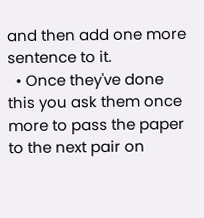and then add one more sentence to it.
  • Once they've done this you ask them once more to pass the paper to the next pair on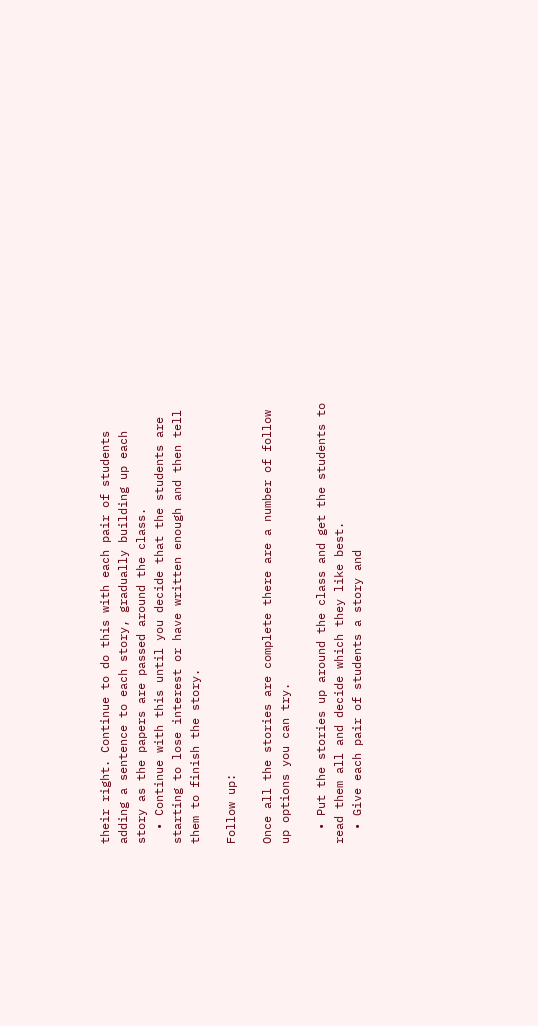their right. Continue to do this with each pair of students adding a sentence to each story, gradually building up each story as the papers are passed around the class.
  • Continue with this until you decide that the students are starting to lose interest or have written enough and then tell them to finish the story.

Follow up:

Once all the stories are complete there are a number of follow up options you can try.

  • Put the stories up around the class and get the students to read them all and decide which they like best.
  • Give each pair of students a story and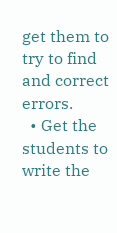get them to try to find and correct errors.
  • Get the students to write the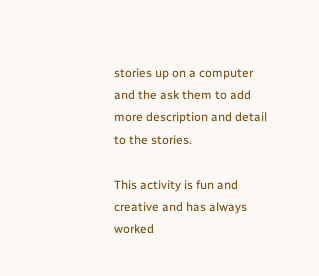stories up on a computer and the ask them to add more description and detail to the stories.

This activity is fun and creative and has always worked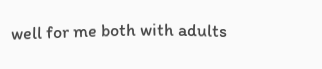well for me both with adults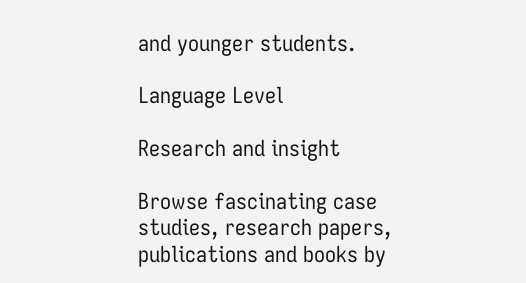and younger students.

Language Level

Research and insight

Browse fascinating case studies, research papers, publications and books by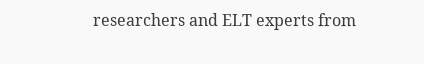researchers and ELT experts from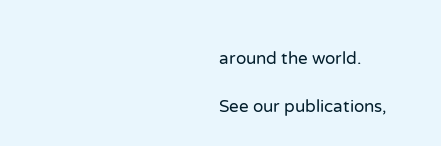around the world.

See our publications,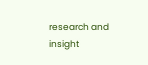research and insight